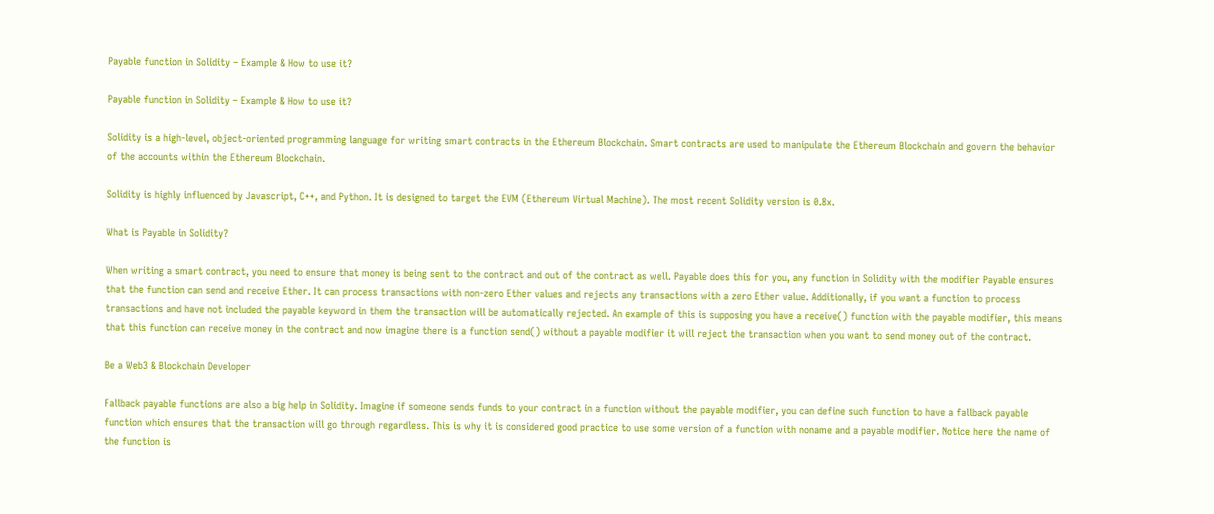Payable function in Solidity – Example & How to use it?

Payable function in Solidity – Example & How to use it?

Solidity is a high-level, object-oriented programming language for writing smart contracts in the Ethereum Blockchain. Smart contracts are used to manipulate the Ethereum Blockchain and govern the behavior of the accounts within the Ethereum Blockchain.

Solidity is highly influenced by Javascript, C++, and Python. It is designed to target the EVM (Ethereum Virtual Machine). The most recent Solidity version is 0.8x.

What is Payable in Solidity?

When writing a smart contract, you need to ensure that money is being sent to the contract and out of the contract as well. Payable does this for you, any function in Solidity with the modifier Payable ensures that the function can send and receive Ether. It can process transactions with non-zero Ether values and rejects any transactions with a zero Ether value. Additionally, if you want a function to process transactions and have not included the payable keyword in them the transaction will be automatically rejected. An example of this is supposing you have a receive() function with the payable modifier, this means that this function can receive money in the contract and now imagine there is a function send() without a payable modifier it will reject the transaction when you want to send money out of the contract.

Be a Web3 & Blockchain Developer

Fallback payable functions are also a big help in Solidity. Imagine if someone sends funds to your contract in a function without the payable modifier, you can define such function to have a fallback payable function which ensures that the transaction will go through regardless. This is why it is considered good practice to use some version of a function with noname and a payable modifier. Notice here the name of the function is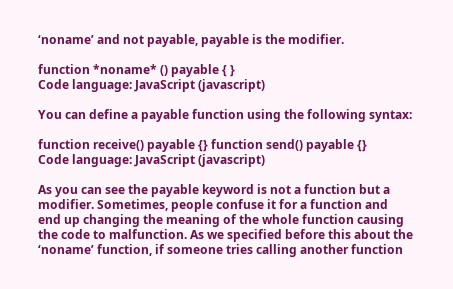‘noname’ and not payable, payable is the modifier.

function *noname* () payable { }
Code language: JavaScript (javascript)

You can define a payable function using the following syntax:

function receive() payable {} function send() payable {}
Code language: JavaScript (javascript)

As you can see the payable keyword is not a function but a modifier. Sometimes, people confuse it for a function and end up changing the meaning of the whole function causing the code to malfunction. As we specified before this about the ‘noname’ function, if someone tries calling another function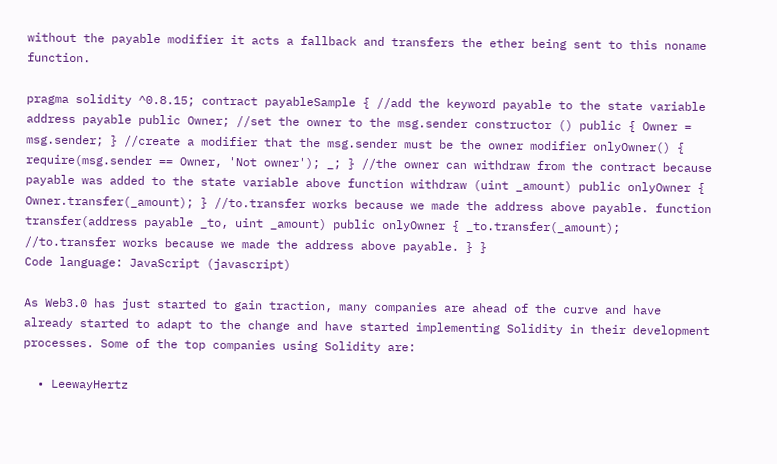without the payable modifier it acts a fallback and transfers the ether being sent to this noname function.

pragma solidity ^0.8.15; contract payableSample { //add the keyword payable to the state variable address payable public Owner; //set the owner to the msg.sender constructor () public { Owner = msg.sender; } //create a modifier that the msg.sender must be the owner modifier onlyOwner() { require(msg.sender == Owner, 'Not owner'); _; } //the owner can withdraw from the contract because payable was added to the state variable above function withdraw (uint _amount) public onlyOwner { Owner.transfer(_amount); } //to.transfer works because we made the address above payable. function transfer(address payable _to, uint _amount) public onlyOwner { _to.transfer(_amount); //to.transfer works because we made the address above payable. } }
Code language: JavaScript (javascript)

As Web3.0 has just started to gain traction, many companies are ahead of the curve and have already started to adapt to the change and have started implementing Solidity in their development processes. Some of the top companies using Solidity are:

  • LeewayHertz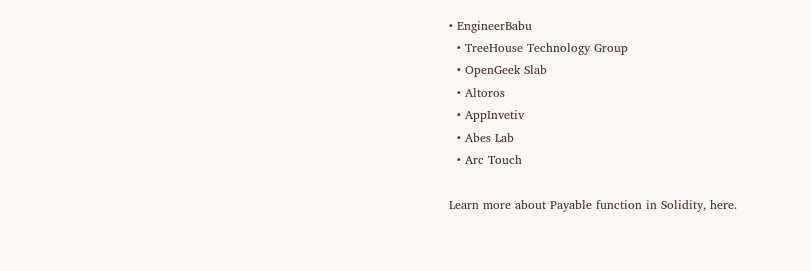• EngineerBabu
  • TreeHouse Technology Group
  • OpenGeek Slab
  • Altoros
  • AppInvetiv
  • Abes Lab
  • Arc Touch

Learn more about Payable function in Solidity, here.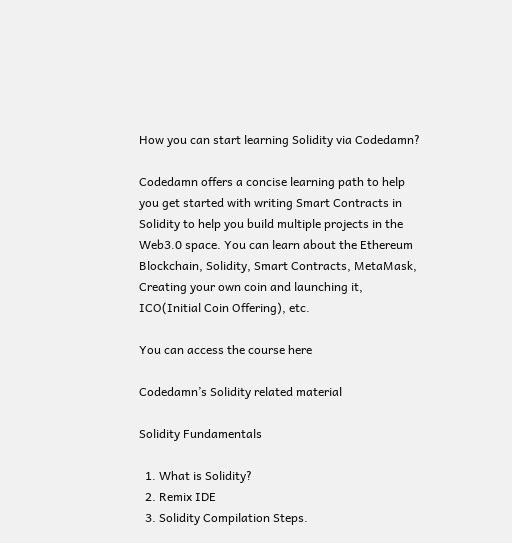How you can start learning Solidity via Codedamn?

Codedamn offers a concise learning path to help you get started with writing Smart Contracts in Solidity to help you build multiple projects in the Web3.0 space. You can learn about the Ethereum Blockchain, Solidity, Smart Contracts, MetaMask, Creating your own coin and launching it, ICO(Initial Coin Offering), etc.

You can access the course here

Codedamn’s Solidity related material

Solidity Fundamentals

  1. What is Solidity?
  2. Remix IDE
  3. Solidity Compilation Steps.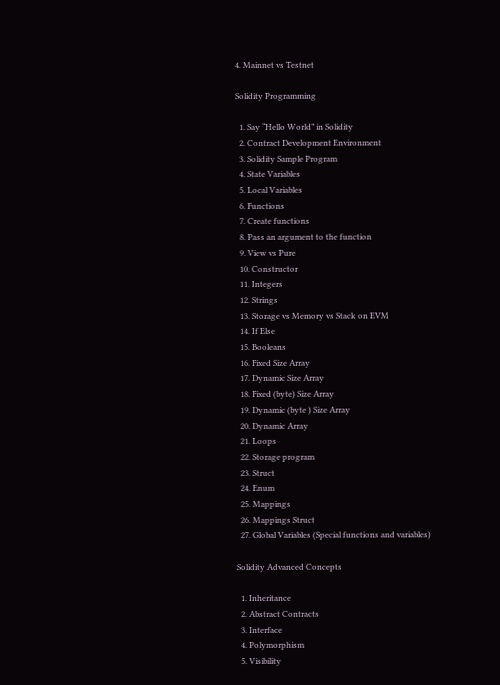4. Mainnet vs Testnet

Solidity Programming

  1. Say “Hello World” in Solidity
  2. Contract Development Environment
  3. Solidity Sample Program
  4. State Variables
  5. Local Variables
  6. Functions
  7. Create functions
  8. Pass an argument to the function
  9. View vs Pure
  10. Constructor
  11. Integers
  12. Strings
  13. Storage vs Memory vs Stack on EVM
  14. If Else
  15. Booleans
  16. Fixed Size Array
  17. Dynamic Size Array
  18. Fixed (byte) Size Array
  19. Dynamic (byte ) Size Array
  20. Dynamic Array
  21. Loops
  22. Storage program
  23. Struct
  24. Enum
  25. Mappings
  26. Mappings Struct
  27. Global Variables (Special functions and variables)

Solidity Advanced Concepts

  1. Inheritance
  2. Abstract Contracts
  3. Interface
  4. Polymorphism
  5. Visibility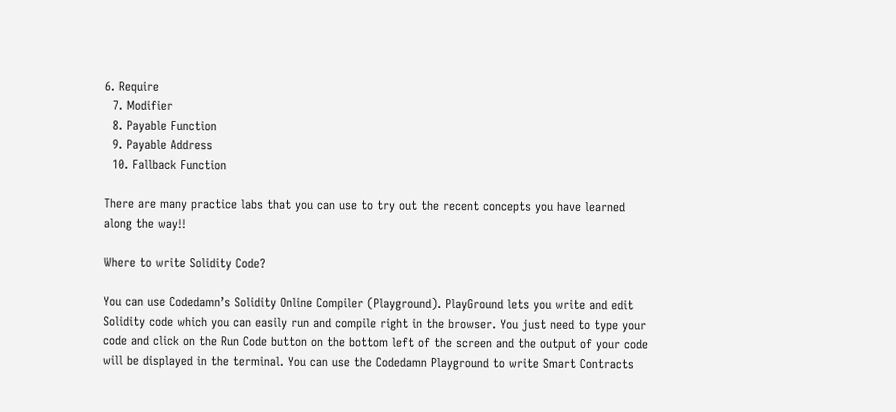6. Require
  7. Modifier
  8. Payable Function
  9. Payable Address
  10. Fallback Function

There are many practice labs that you can use to try out the recent concepts you have learned along the way!!

Where to write Solidity Code?

You can use Codedamn’s Solidity Online Compiler (Playground). PlayGround lets you write and edit Solidity code which you can easily run and compile right in the browser. You just need to type your code and click on the Run Code button on the bottom left of the screen and the output of your code will be displayed in the terminal. You can use the Codedamn Playground to write Smart Contracts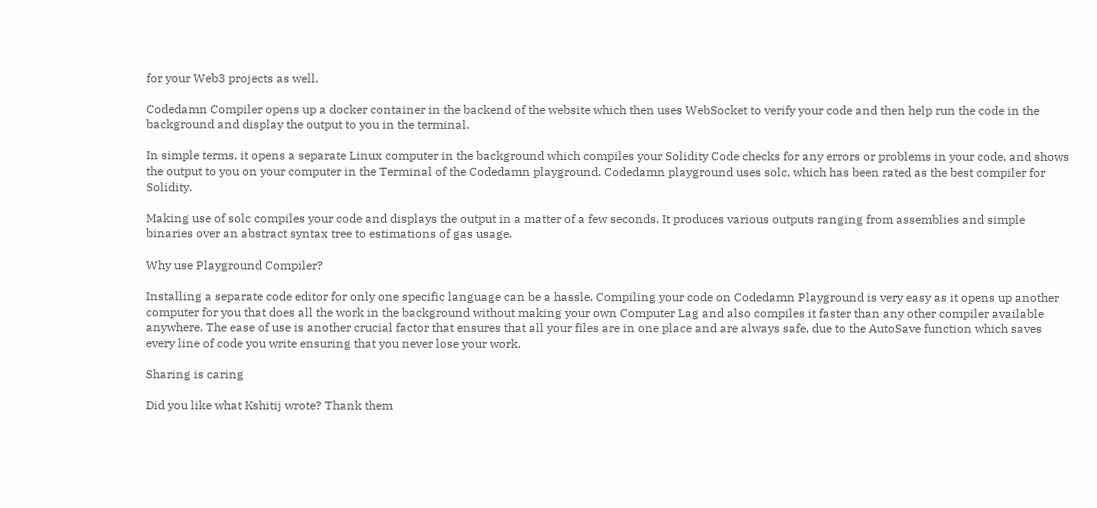for your Web3 projects as well.

Codedamn Compiler opens up a docker container in the backend of the website which then uses WebSocket to verify your code and then help run the code in the background and display the output to you in the terminal.

In simple terms, it opens a separate Linux computer in the background which compiles your Solidity Code checks for any errors or problems in your code, and shows the output to you on your computer in the Terminal of the Codedamn playground. Codedamn playground uses solc, which has been rated as the best compiler for Solidity.

Making use of solc compiles your code and displays the output in a matter of a few seconds. It produces various outputs ranging from assemblies and simple binaries over an abstract syntax tree to estimations of gas usage.

Why use Playground Compiler?

Installing a separate code editor for only one specific language can be a hassle. Compiling your code on Codedamn Playground is very easy as it opens up another computer for you that does all the work in the background without making your own Computer Lag and also compiles it faster than any other compiler available anywhere. The ease of use is another crucial factor that ensures that all your files are in one place and are always safe, due to the AutoSave function which saves every line of code you write ensuring that you never lose your work.

Sharing is caring

Did you like what Kshitij wrote? Thank them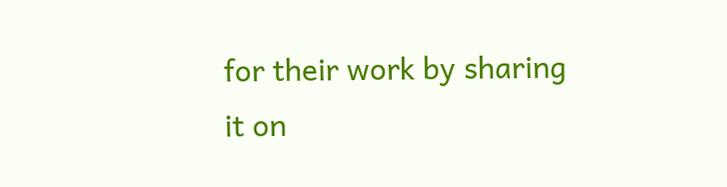for their work by sharing it on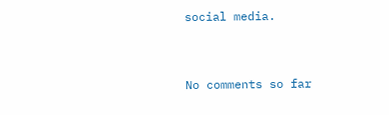social media.


No comments so far